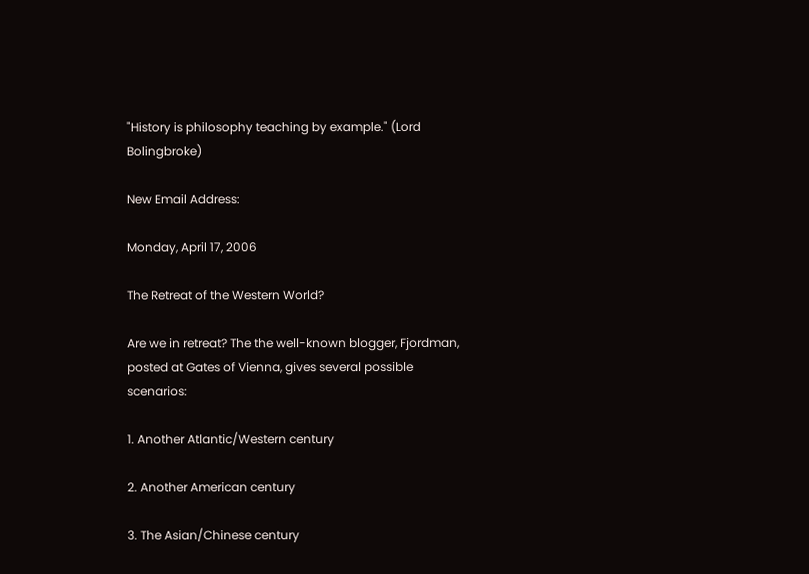"History is philosophy teaching by example." (Lord Bolingbroke)

New Email Address:

Monday, April 17, 2006

The Retreat of the Western World?

Are we in retreat? The the well-known blogger, Fjordman, posted at Gates of Vienna, gives several possible scenarios:

1. Another Atlantic/Western century

2. Another American century

3. The Asian/Chinese century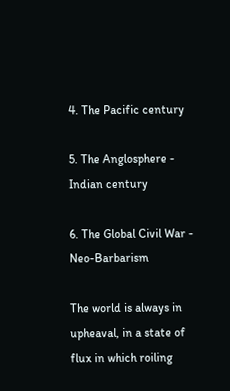4. The Pacific century

5. The Anglosphere - Indian century

6. The Global Civil War - Neo-Barbarism

The world is always in upheaval, in a state of flux in which roiling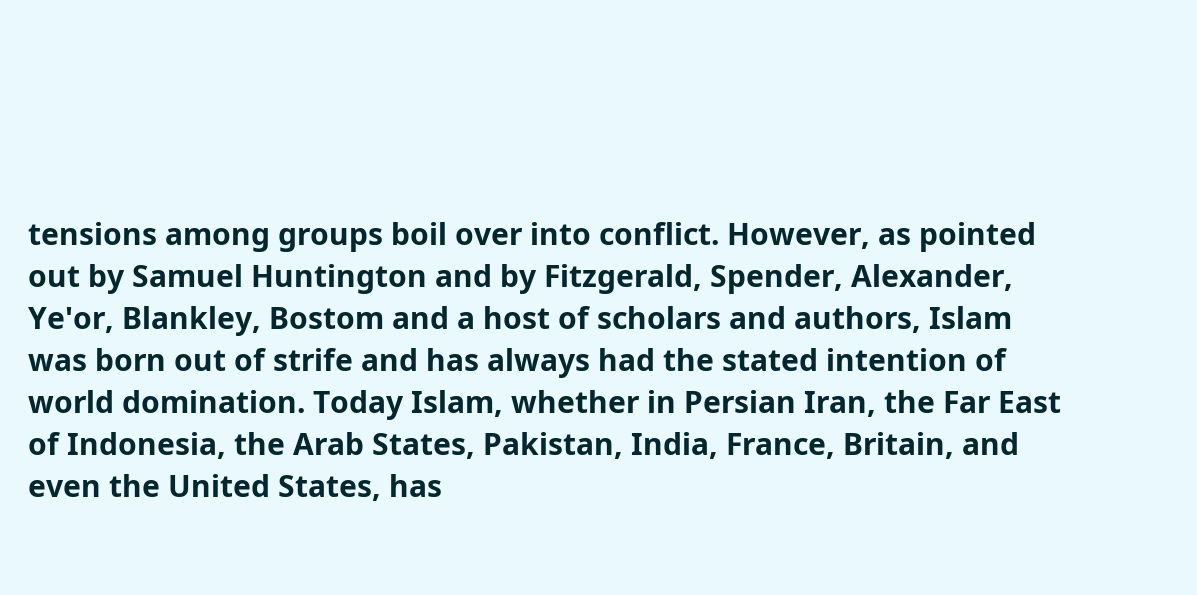tensions among groups boil over into conflict. However, as pointed out by Samuel Huntington and by Fitzgerald, Spender, Alexander, Ye'or, Blankley, Bostom and a host of scholars and authors, Islam was born out of strife and has always had the stated intention of world domination. Today Islam, whether in Persian Iran, the Far East of Indonesia, the Arab States, Pakistan, India, France, Britain, and even the United States, has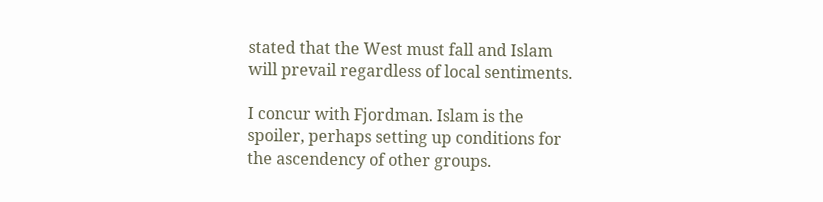stated that the West must fall and Islam will prevail regardless of local sentiments.

I concur with Fjordman. Islam is the spoiler, perhaps setting up conditions for the ascendency of other groups.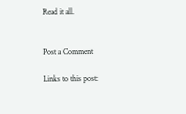Read it all.


Post a Comment

Links to this post: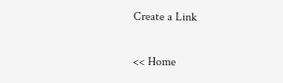Create a Link

<< Home